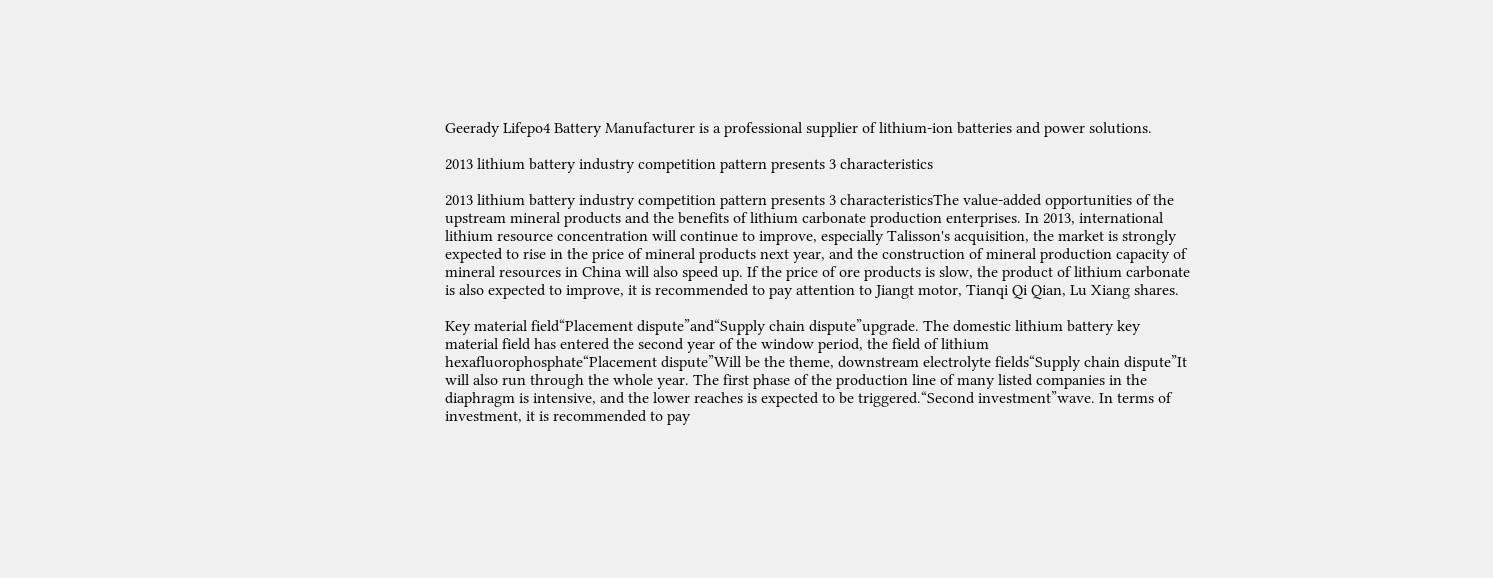Geerady Lifepo4 Battery Manufacturer is a professional supplier of lithium-ion batteries and power solutions.

2013 lithium battery industry competition pattern presents 3 characteristics

2013 lithium battery industry competition pattern presents 3 characteristicsThe value-added opportunities of the upstream mineral products and the benefits of lithium carbonate production enterprises. In 2013, international lithium resource concentration will continue to improve, especially Talisson's acquisition, the market is strongly expected to rise in the price of mineral products next year, and the construction of mineral production capacity of mineral resources in China will also speed up. If the price of ore products is slow, the product of lithium carbonate is also expected to improve, it is recommended to pay attention to Jiangt motor, Tianqi Qi Qian, Lu Xiang shares.

Key material field“Placement dispute”and“Supply chain dispute”upgrade. The domestic lithium battery key material field has entered the second year of the window period, the field of lithium hexafluorophosphate“Placement dispute”Will be the theme, downstream electrolyte fields“Supply chain dispute”It will also run through the whole year. The first phase of the production line of many listed companies in the diaphragm is intensive, and the lower reaches is expected to be triggered.“Second investment”wave. In terms of investment, it is recommended to pay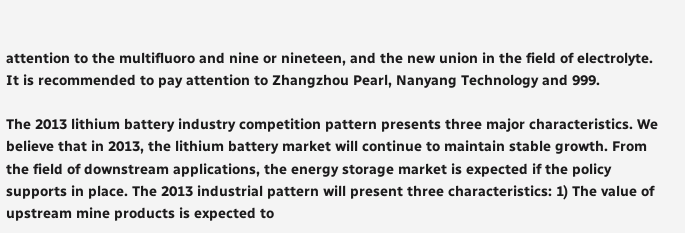attention to the multifluoro and nine or nineteen, and the new union in the field of electrolyte. It is recommended to pay attention to Zhangzhou Pearl, Nanyang Technology and 999.

The 2013 lithium battery industry competition pattern presents three major characteristics. We believe that in 2013, the lithium battery market will continue to maintain stable growth. From the field of downstream applications, the energy storage market is expected if the policy supports in place. The 2013 industrial pattern will present three characteristics: 1) The value of upstream mine products is expected to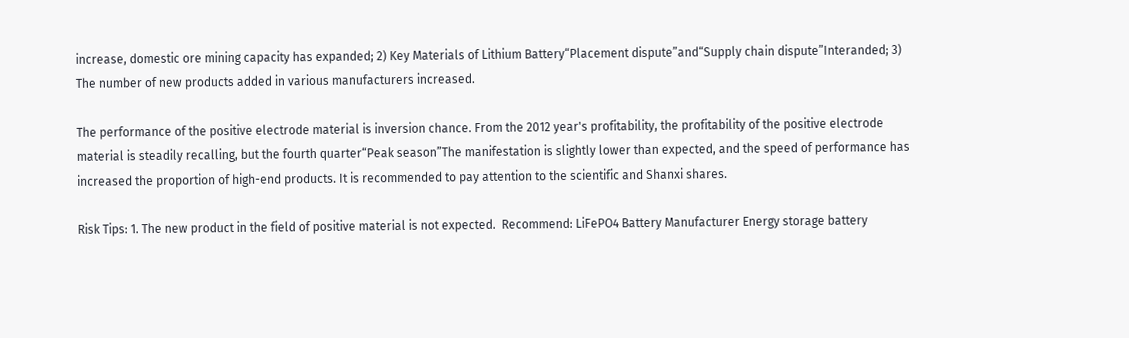increase, domestic ore mining capacity has expanded; 2) Key Materials of Lithium Battery“Placement dispute”and“Supply chain dispute”Interanded; 3) The number of new products added in various manufacturers increased.

The performance of the positive electrode material is inversion chance. From the 2012 year's profitability, the profitability of the positive electrode material is steadily recalling, but the fourth quarter“Peak season”The manifestation is slightly lower than expected, and the speed of performance has increased the proportion of high-end products. It is recommended to pay attention to the scientific and Shanxi shares.

Risk Tips: 1. The new product in the field of positive material is not expected.  Recommend: LiFePO4 Battery Manufacturer Energy storage battery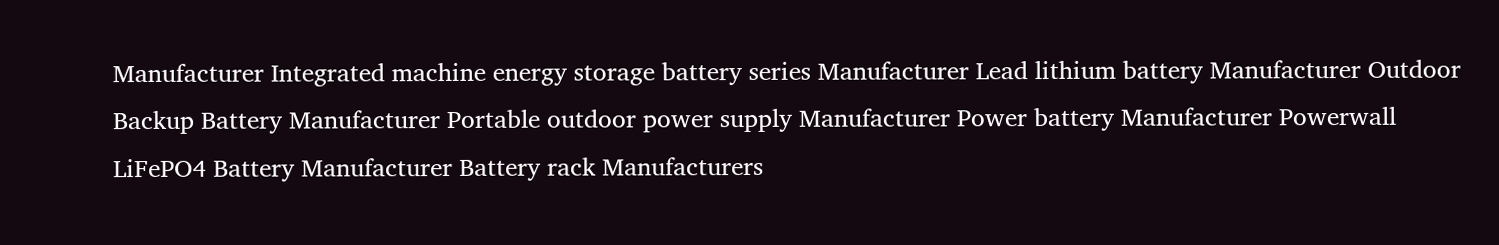Manufacturer Integrated machine energy storage battery series Manufacturer Lead lithium battery Manufacturer Outdoor Backup Battery Manufacturer Portable outdoor power supply Manufacturer Power battery Manufacturer Powerwall LiFePO4 Battery Manufacturer Battery rack Manufacturers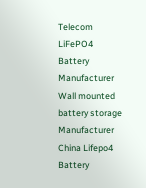Telecom LiFePO4 Battery Manufacturer Wall mounted battery storage Manufacturer China Lifepo4 Battery